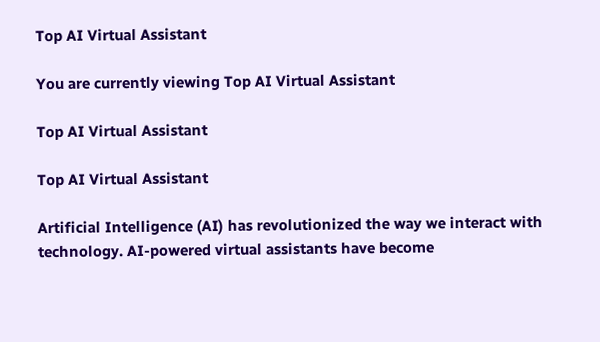Top AI Virtual Assistant

You are currently viewing Top AI Virtual Assistant

Top AI Virtual Assistant

Top AI Virtual Assistant

Artificial Intelligence (AI) has revolutionized the way we interact with technology. AI-powered virtual assistants have become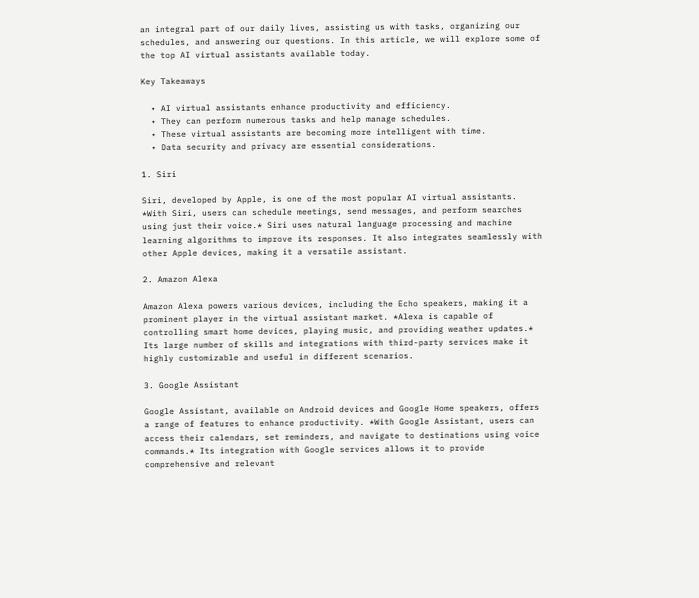an integral part of our daily lives, assisting us with tasks, organizing our schedules, and answering our questions. In this article, we will explore some of the top AI virtual assistants available today.

Key Takeaways

  • AI virtual assistants enhance productivity and efficiency.
  • They can perform numerous tasks and help manage schedules.
  • These virtual assistants are becoming more intelligent with time.
  • Data security and privacy are essential considerations.

1. Siri

Siri, developed by Apple, is one of the most popular AI virtual assistants. *With Siri, users can schedule meetings, send messages, and perform searches using just their voice.* Siri uses natural language processing and machine learning algorithms to improve its responses. It also integrates seamlessly with other Apple devices, making it a versatile assistant.

2. Amazon Alexa

Amazon Alexa powers various devices, including the Echo speakers, making it a prominent player in the virtual assistant market. *Alexa is capable of controlling smart home devices, playing music, and providing weather updates.* Its large number of skills and integrations with third-party services make it highly customizable and useful in different scenarios.

3. Google Assistant

Google Assistant, available on Android devices and Google Home speakers, offers a range of features to enhance productivity. *With Google Assistant, users can access their calendars, set reminders, and navigate to destinations using voice commands.* Its integration with Google services allows it to provide comprehensive and relevant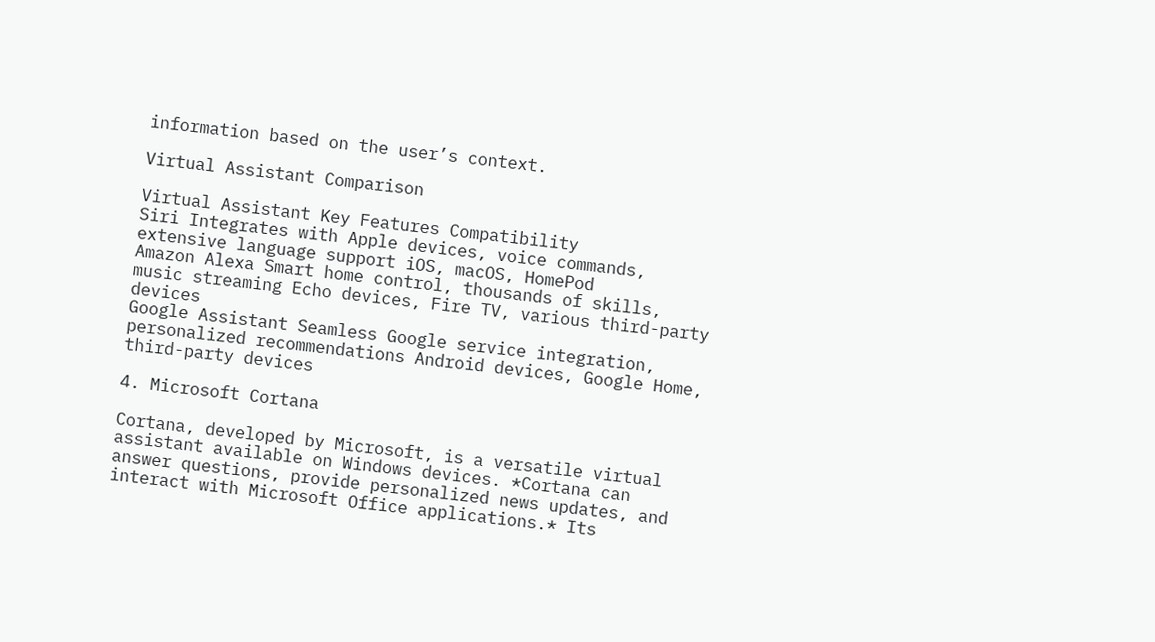information based on the user’s context.

Virtual Assistant Comparison

Virtual Assistant Key Features Compatibility
Siri Integrates with Apple devices, voice commands, extensive language support iOS, macOS, HomePod
Amazon Alexa Smart home control, thousands of skills, music streaming Echo devices, Fire TV, various third-party devices
Google Assistant Seamless Google service integration, personalized recommendations Android devices, Google Home, third-party devices

4. Microsoft Cortana

Cortana, developed by Microsoft, is a versatile virtual assistant available on Windows devices. *Cortana can answer questions, provide personalized news updates, and interact with Microsoft Office applications.* Its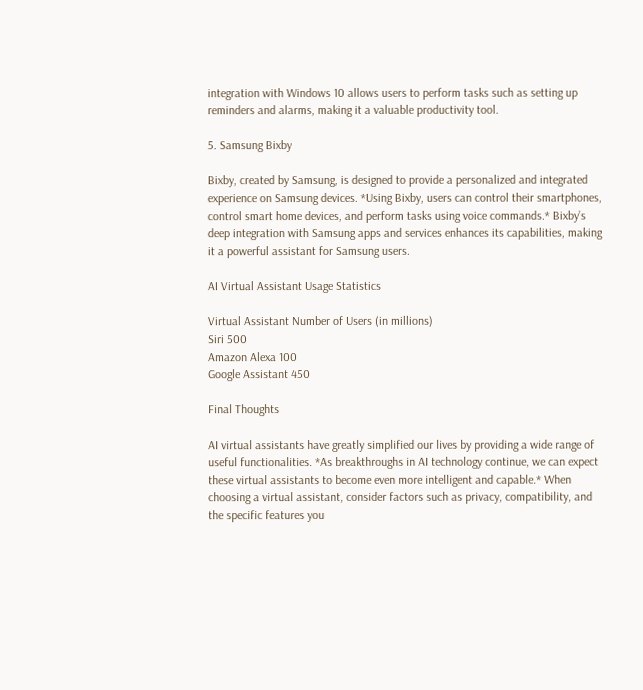integration with Windows 10 allows users to perform tasks such as setting up reminders and alarms, making it a valuable productivity tool.

5. Samsung Bixby

Bixby, created by Samsung, is designed to provide a personalized and integrated experience on Samsung devices. *Using Bixby, users can control their smartphones, control smart home devices, and perform tasks using voice commands.* Bixby’s deep integration with Samsung apps and services enhances its capabilities, making it a powerful assistant for Samsung users.

AI Virtual Assistant Usage Statistics

Virtual Assistant Number of Users (in millions)
Siri 500
Amazon Alexa 100
Google Assistant 450

Final Thoughts

AI virtual assistants have greatly simplified our lives by providing a wide range of useful functionalities. *As breakthroughs in AI technology continue, we can expect these virtual assistants to become even more intelligent and capable.* When choosing a virtual assistant, consider factors such as privacy, compatibility, and the specific features you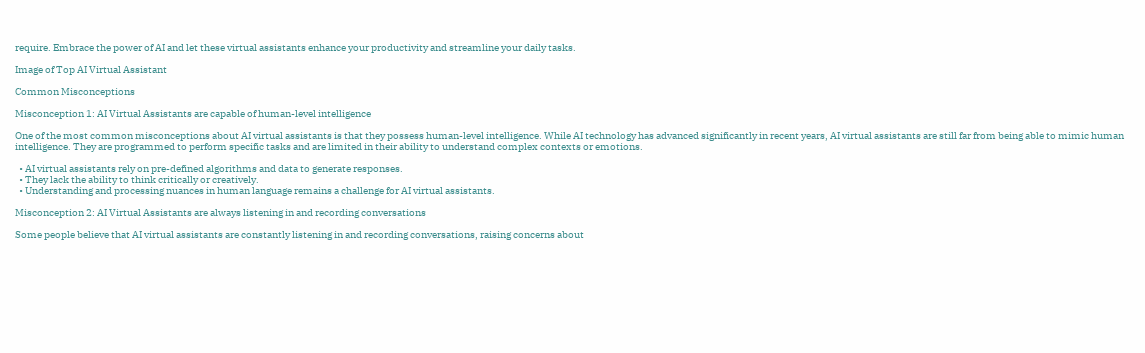require. Embrace the power of AI and let these virtual assistants enhance your productivity and streamline your daily tasks.

Image of Top AI Virtual Assistant

Common Misconceptions

Misconception 1: AI Virtual Assistants are capable of human-level intelligence

One of the most common misconceptions about AI virtual assistants is that they possess human-level intelligence. While AI technology has advanced significantly in recent years, AI virtual assistants are still far from being able to mimic human intelligence. They are programmed to perform specific tasks and are limited in their ability to understand complex contexts or emotions.

  • AI virtual assistants rely on pre-defined algorithms and data to generate responses.
  • They lack the ability to think critically or creatively.
  • Understanding and processing nuances in human language remains a challenge for AI virtual assistants.

Misconception 2: AI Virtual Assistants are always listening in and recording conversations

Some people believe that AI virtual assistants are constantly listening in and recording conversations, raising concerns about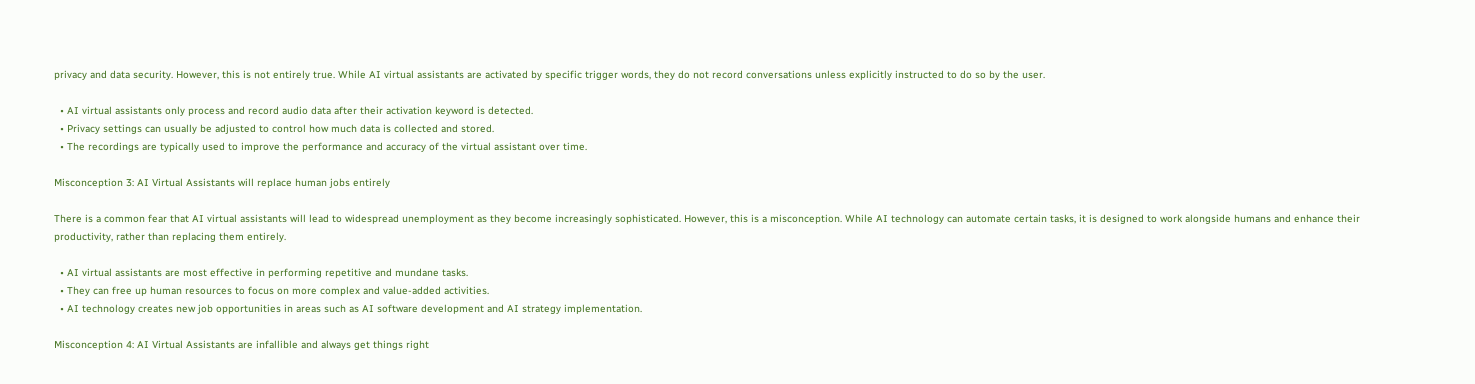privacy and data security. However, this is not entirely true. While AI virtual assistants are activated by specific trigger words, they do not record conversations unless explicitly instructed to do so by the user.

  • AI virtual assistants only process and record audio data after their activation keyword is detected.
  • Privacy settings can usually be adjusted to control how much data is collected and stored.
  • The recordings are typically used to improve the performance and accuracy of the virtual assistant over time.

Misconception 3: AI Virtual Assistants will replace human jobs entirely

There is a common fear that AI virtual assistants will lead to widespread unemployment as they become increasingly sophisticated. However, this is a misconception. While AI technology can automate certain tasks, it is designed to work alongside humans and enhance their productivity, rather than replacing them entirely.

  • AI virtual assistants are most effective in performing repetitive and mundane tasks.
  • They can free up human resources to focus on more complex and value-added activities.
  • AI technology creates new job opportunities in areas such as AI software development and AI strategy implementation.

Misconception 4: AI Virtual Assistants are infallible and always get things right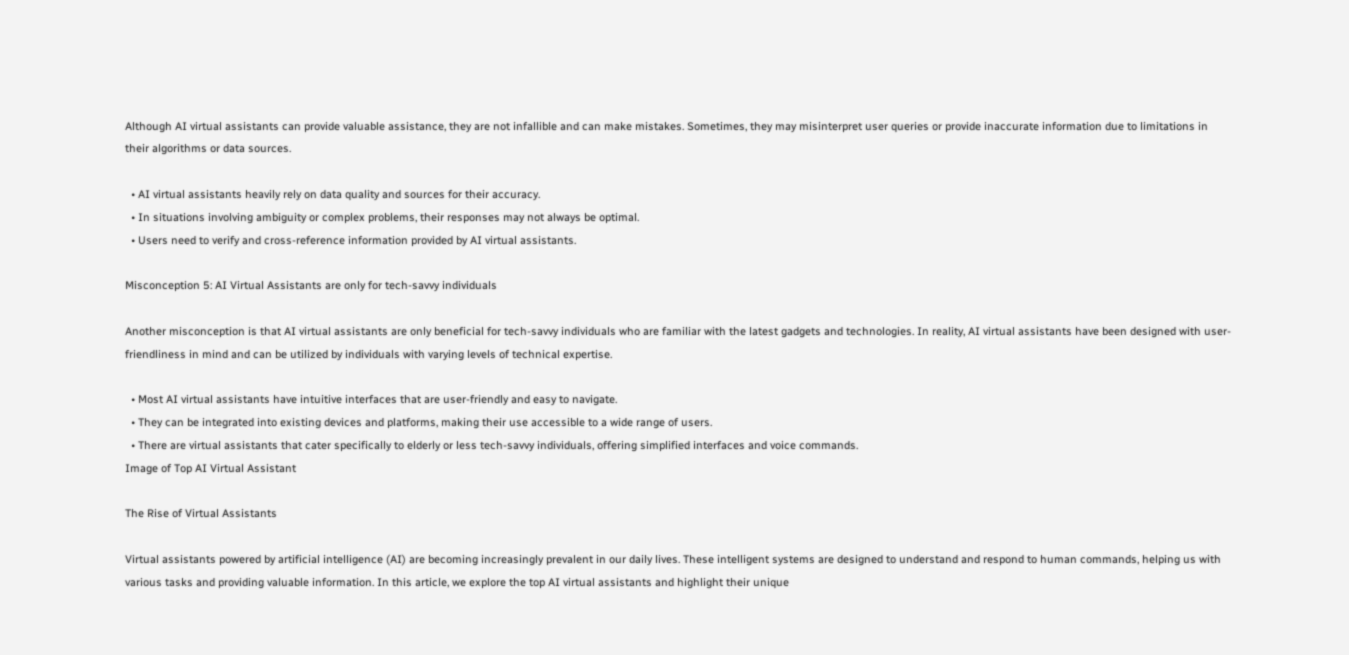Although AI virtual assistants can provide valuable assistance, they are not infallible and can make mistakes. Sometimes, they may misinterpret user queries or provide inaccurate information due to limitations in their algorithms or data sources.

  • AI virtual assistants heavily rely on data quality and sources for their accuracy.
  • In situations involving ambiguity or complex problems, their responses may not always be optimal.
  • Users need to verify and cross-reference information provided by AI virtual assistants.

Misconception 5: AI Virtual Assistants are only for tech-savvy individuals

Another misconception is that AI virtual assistants are only beneficial for tech-savvy individuals who are familiar with the latest gadgets and technologies. In reality, AI virtual assistants have been designed with user-friendliness in mind and can be utilized by individuals with varying levels of technical expertise.

  • Most AI virtual assistants have intuitive interfaces that are user-friendly and easy to navigate.
  • They can be integrated into existing devices and platforms, making their use accessible to a wide range of users.
  • There are virtual assistants that cater specifically to elderly or less tech-savvy individuals, offering simplified interfaces and voice commands.
Image of Top AI Virtual Assistant

The Rise of Virtual Assistants

Virtual assistants powered by artificial intelligence (AI) are becoming increasingly prevalent in our daily lives. These intelligent systems are designed to understand and respond to human commands, helping us with various tasks and providing valuable information. In this article, we explore the top AI virtual assistants and highlight their unique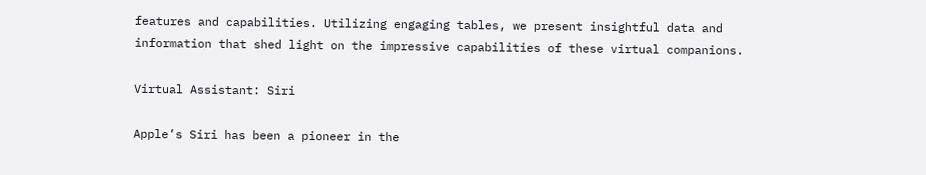features and capabilities. Utilizing engaging tables, we present insightful data and information that shed light on the impressive capabilities of these virtual companions.

Virtual Assistant: Siri

Apple’s Siri has been a pioneer in the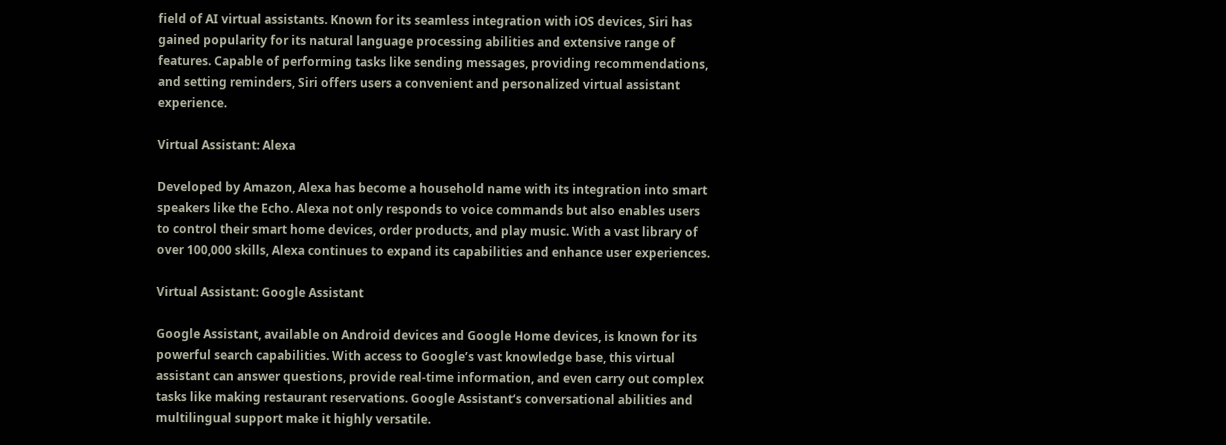field of AI virtual assistants. Known for its seamless integration with iOS devices, Siri has gained popularity for its natural language processing abilities and extensive range of features. Capable of performing tasks like sending messages, providing recommendations, and setting reminders, Siri offers users a convenient and personalized virtual assistant experience.

Virtual Assistant: Alexa

Developed by Amazon, Alexa has become a household name with its integration into smart speakers like the Echo. Alexa not only responds to voice commands but also enables users to control their smart home devices, order products, and play music. With a vast library of over 100,000 skills, Alexa continues to expand its capabilities and enhance user experiences.

Virtual Assistant: Google Assistant

Google Assistant, available on Android devices and Google Home devices, is known for its powerful search capabilities. With access to Google’s vast knowledge base, this virtual assistant can answer questions, provide real-time information, and even carry out complex tasks like making restaurant reservations. Google Assistant‘s conversational abilities and multilingual support make it highly versatile.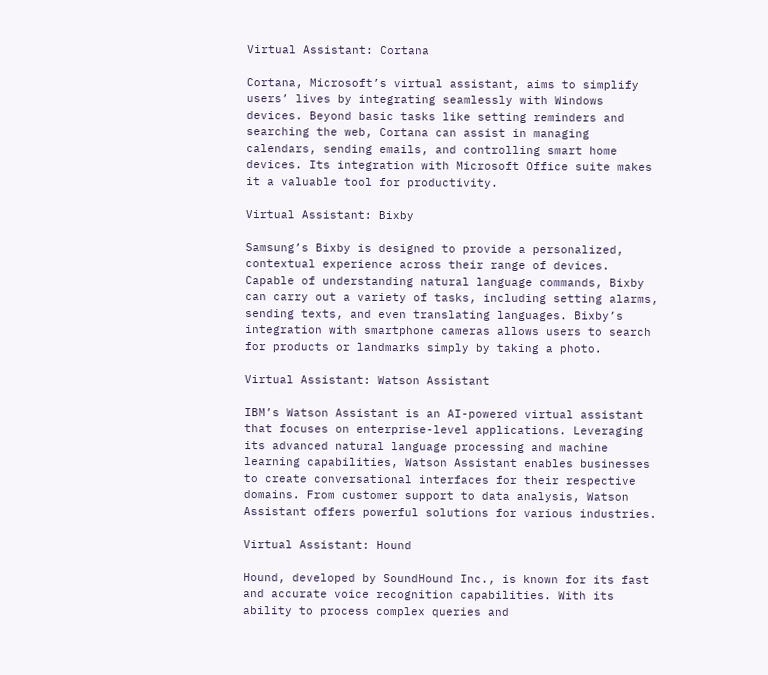Virtual Assistant: Cortana

Cortana, Microsoft’s virtual assistant, aims to simplify users’ lives by integrating seamlessly with Windows devices. Beyond basic tasks like setting reminders and searching the web, Cortana can assist in managing calendars, sending emails, and controlling smart home devices. Its integration with Microsoft Office suite makes it a valuable tool for productivity.

Virtual Assistant: Bixby

Samsung’s Bixby is designed to provide a personalized, contextual experience across their range of devices. Capable of understanding natural language commands, Bixby can carry out a variety of tasks, including setting alarms, sending texts, and even translating languages. Bixby’s integration with smartphone cameras allows users to search for products or landmarks simply by taking a photo.

Virtual Assistant: Watson Assistant

IBM’s Watson Assistant is an AI-powered virtual assistant that focuses on enterprise-level applications. Leveraging its advanced natural language processing and machine learning capabilities, Watson Assistant enables businesses to create conversational interfaces for their respective domains. From customer support to data analysis, Watson Assistant offers powerful solutions for various industries.

Virtual Assistant: Hound

Hound, developed by SoundHound Inc., is known for its fast and accurate voice recognition capabilities. With its ability to process complex queries and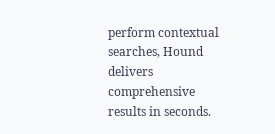perform contextual searches, Hound delivers comprehensive results in seconds.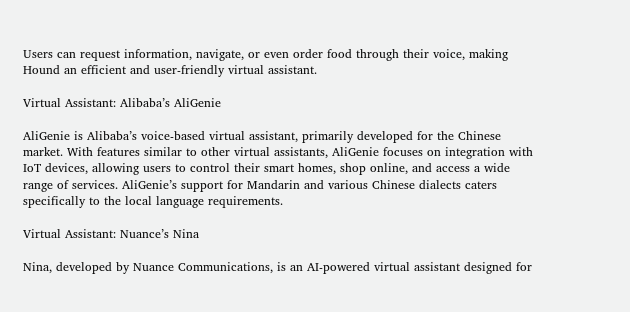Users can request information, navigate, or even order food through their voice, making Hound an efficient and user-friendly virtual assistant.

Virtual Assistant: Alibaba’s AliGenie

AliGenie is Alibaba’s voice-based virtual assistant, primarily developed for the Chinese market. With features similar to other virtual assistants, AliGenie focuses on integration with IoT devices, allowing users to control their smart homes, shop online, and access a wide range of services. AliGenie’s support for Mandarin and various Chinese dialects caters specifically to the local language requirements.

Virtual Assistant: Nuance’s Nina

Nina, developed by Nuance Communications, is an AI-powered virtual assistant designed for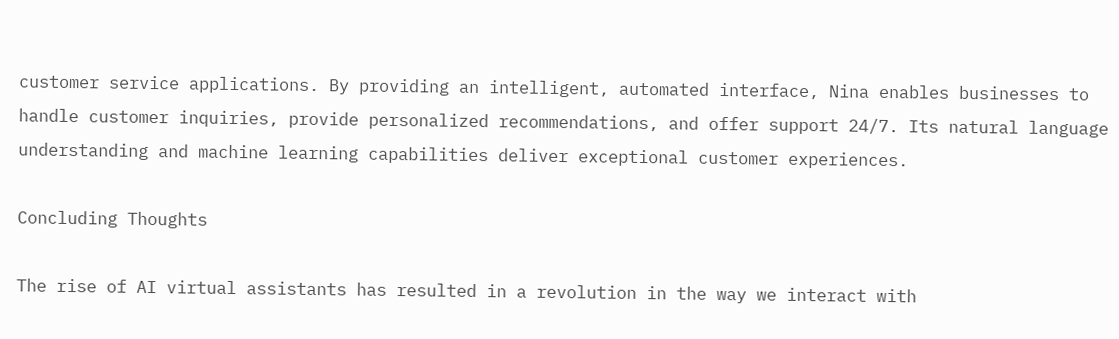customer service applications. By providing an intelligent, automated interface, Nina enables businesses to handle customer inquiries, provide personalized recommendations, and offer support 24/7. Its natural language understanding and machine learning capabilities deliver exceptional customer experiences.

Concluding Thoughts

The rise of AI virtual assistants has resulted in a revolution in the way we interact with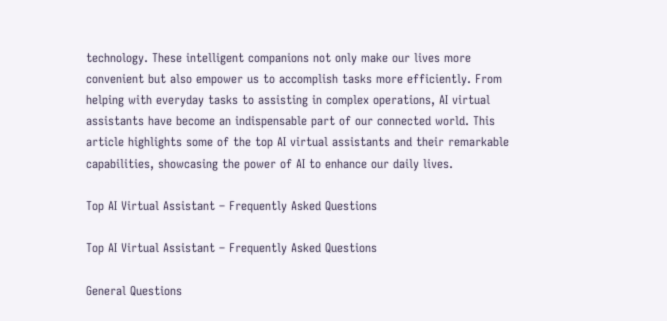technology. These intelligent companions not only make our lives more convenient but also empower us to accomplish tasks more efficiently. From helping with everyday tasks to assisting in complex operations, AI virtual assistants have become an indispensable part of our connected world. This article highlights some of the top AI virtual assistants and their remarkable capabilities, showcasing the power of AI to enhance our daily lives.

Top AI Virtual Assistant – Frequently Asked Questions

Top AI Virtual Assistant – Frequently Asked Questions

General Questions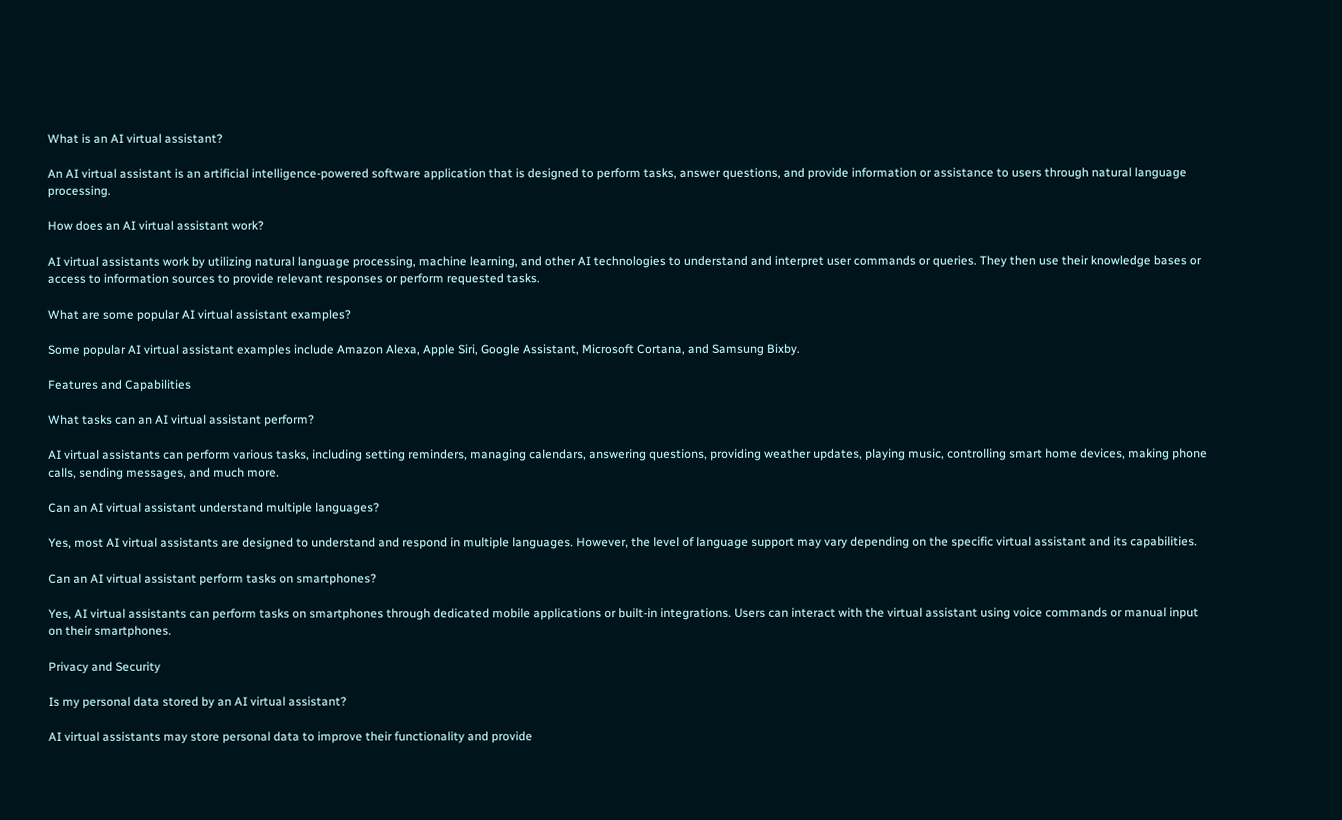What is an AI virtual assistant?

An AI virtual assistant is an artificial intelligence-powered software application that is designed to perform tasks, answer questions, and provide information or assistance to users through natural language processing.

How does an AI virtual assistant work?

AI virtual assistants work by utilizing natural language processing, machine learning, and other AI technologies to understand and interpret user commands or queries. They then use their knowledge bases or access to information sources to provide relevant responses or perform requested tasks.

What are some popular AI virtual assistant examples?

Some popular AI virtual assistant examples include Amazon Alexa, Apple Siri, Google Assistant, Microsoft Cortana, and Samsung Bixby.

Features and Capabilities

What tasks can an AI virtual assistant perform?

AI virtual assistants can perform various tasks, including setting reminders, managing calendars, answering questions, providing weather updates, playing music, controlling smart home devices, making phone calls, sending messages, and much more.

Can an AI virtual assistant understand multiple languages?

Yes, most AI virtual assistants are designed to understand and respond in multiple languages. However, the level of language support may vary depending on the specific virtual assistant and its capabilities.

Can an AI virtual assistant perform tasks on smartphones?

Yes, AI virtual assistants can perform tasks on smartphones through dedicated mobile applications or built-in integrations. Users can interact with the virtual assistant using voice commands or manual input on their smartphones.

Privacy and Security

Is my personal data stored by an AI virtual assistant?

AI virtual assistants may store personal data to improve their functionality and provide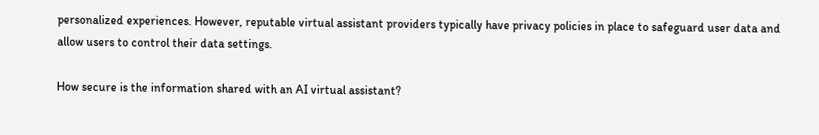personalized experiences. However, reputable virtual assistant providers typically have privacy policies in place to safeguard user data and allow users to control their data settings.

How secure is the information shared with an AI virtual assistant?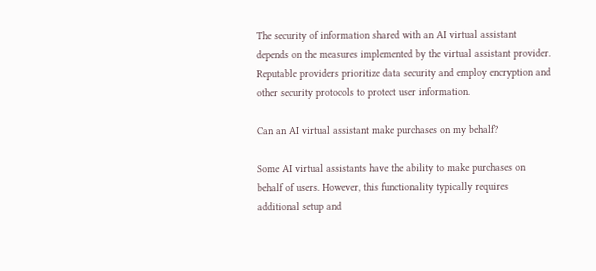The security of information shared with an AI virtual assistant depends on the measures implemented by the virtual assistant provider. Reputable providers prioritize data security and employ encryption and other security protocols to protect user information.

Can an AI virtual assistant make purchases on my behalf?

Some AI virtual assistants have the ability to make purchases on behalf of users. However, this functionality typically requires additional setup and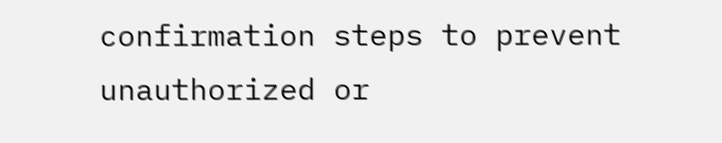confirmation steps to prevent unauthorized or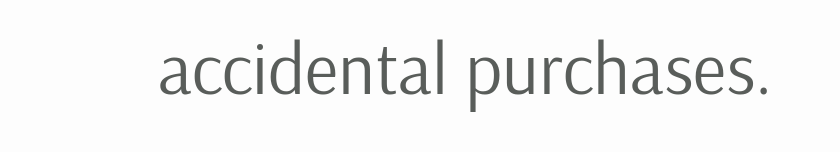accidental purchases.